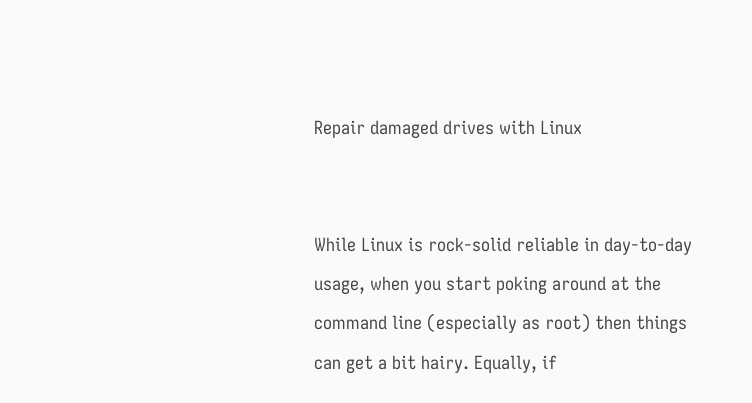Repair damaged drives with Linux


While Linux is rock-solid reliable in day-to-day usage, when you start poking around at the command line (especially as root) then things can get a bit hairy. Equally, if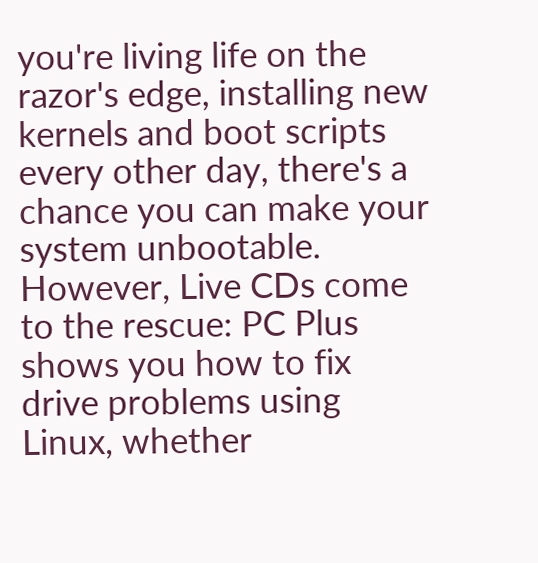you're living life on the razor's edge, installing new kernels and boot scripts every other day, there's a chance you can make your system unbootable. However, Live CDs come to the rescue: PC Plus shows you how to fix drive problems using Linux, whether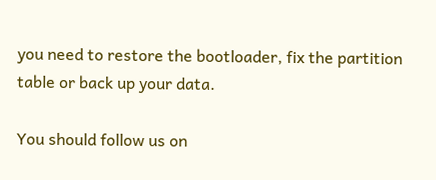you need to restore the bootloader, fix the partition table or back up your data.

You should follow us on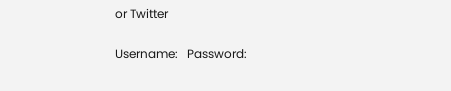or Twitter

Username:   Password: